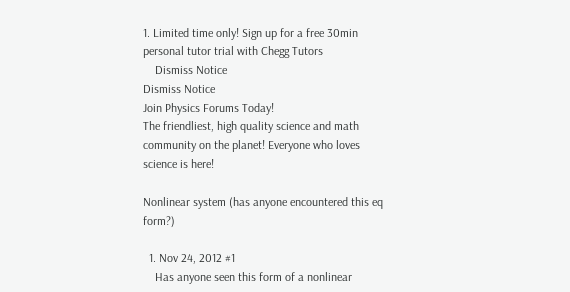1. Limited time only! Sign up for a free 30min personal tutor trial with Chegg Tutors
    Dismiss Notice
Dismiss Notice
Join Physics Forums Today!
The friendliest, high quality science and math community on the planet! Everyone who loves science is here!

Nonlinear system (has anyone encountered this eq form?)

  1. Nov 24, 2012 #1
    Has anyone seen this form of a nonlinear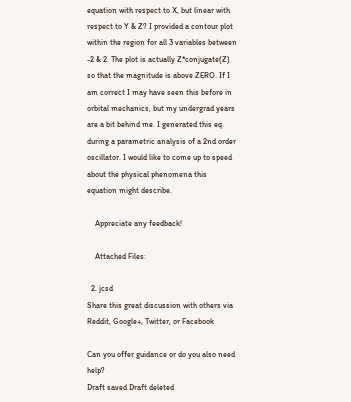equation with respect to X, but linear with respect to Y & Z? I provided a contour plot within the region for all 3 variables between -2 & 2. The plot is actually Z*conjugate(Z) so that the magnitude is above ZERO. If I am correct I may have seen this before in orbital mechanics, but my undergrad years are a bit behind me. I generated this eq. during a parametric analysis of a 2nd order oscillator. I would like to come up to speed about the physical phenomena this equation might describe.

    Appreciate any feedback!

    Attached Files:

  2. jcsd
Share this great discussion with others via Reddit, Google+, Twitter, or Facebook

Can you offer guidance or do you also need help?
Draft saved Draft deleted